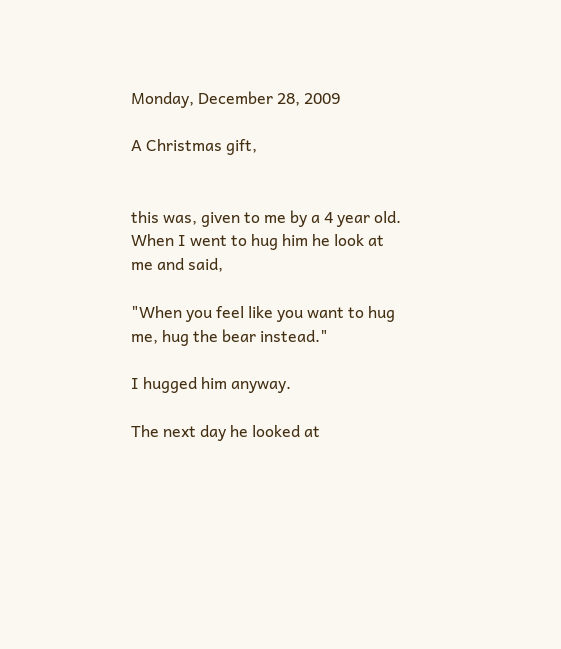Monday, December 28, 2009

A Christmas gift,


this was, given to me by a 4 year old. When I went to hug him he look at me and said,

"When you feel like you want to hug me, hug the bear instead."

I hugged him anyway.

The next day he looked at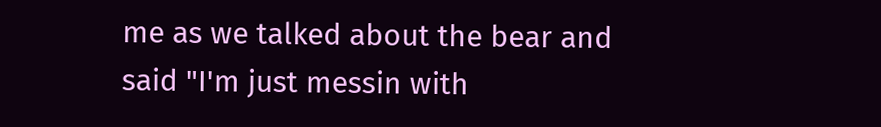me as we talked about the bear and said "I'm just messin with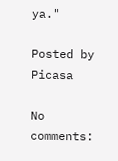ya."

Posted by Picasa

No comments: